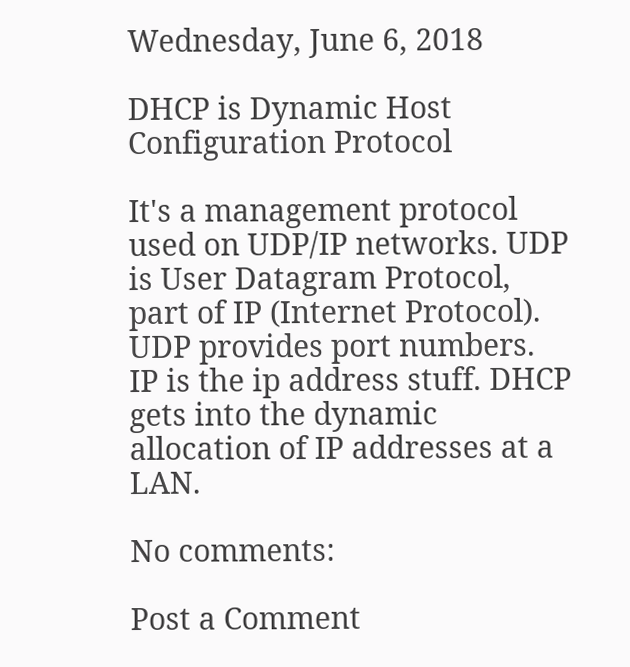Wednesday, June 6, 2018

DHCP is Dynamic Host Configuration Protocol

It's a management protocol used on UDP/IP networks. UDP is User Datagram Protocol, part of IP (Internet Protocol). UDP provides port numbers. IP is the ip address stuff. DHCP gets into the dynamic allocation of IP addresses at a LAN.

No comments:

Post a Comment